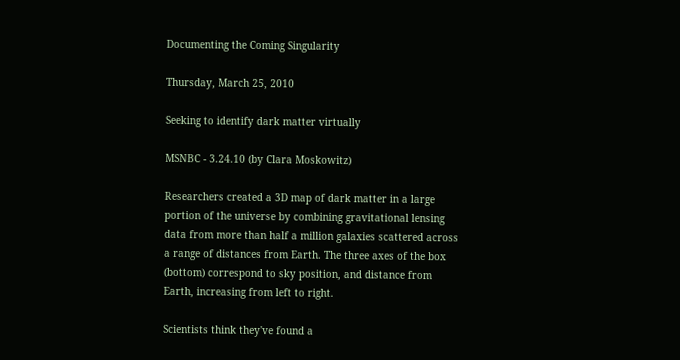Documenting the Coming Singularity

Thursday, March 25, 2010

Seeking to identify dark matter virtually

MSNBC - 3.24.10 (by Clara Moskowitz)

Researchers created a 3D map of dark matter in a large portion of the universe by combining gravitational lensing data from more than half a million galaxies scattered across a range of distances from Earth. The three axes of the box (bottom) correspond to sky position, and distance from Earth, increasing from left to right.

Scientists think they've found a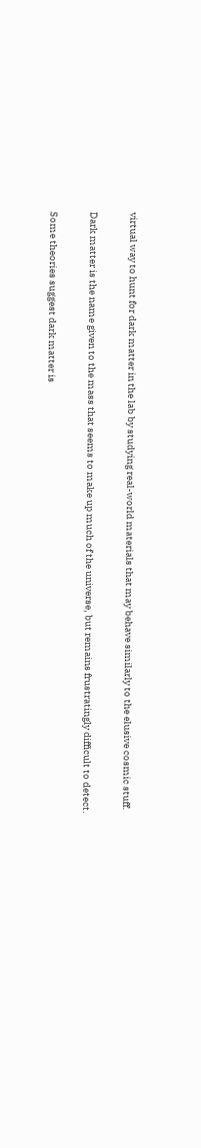virtual way to hunt for dark matter in the lab by studying real-world materials that may behave similarly to the elusive cosmic stuff.

Dark matter is the name given to the mass that seems to make up much of the universe, but remains frustratingly difficult to detect.

Some theories suggest dark matter is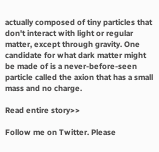actually composed of tiny particles that don't interact with light or regular matter, except through gravity. One candidate for what dark matter might be made of is a never-before-seen particle called the axion that has a small mass and no charge.

Read entire story>>

Follow me on Twitter. Please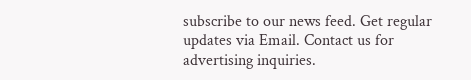subscribe to our news feed. Get regular updates via Email. Contact us for advertising inquiries.